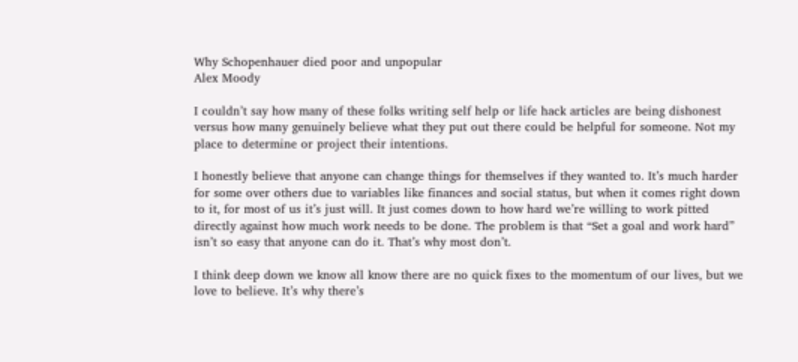Why Schopenhauer died poor and unpopular
Alex Moody

I couldn’t say how many of these folks writing self help or life hack articles are being dishonest versus how many genuinely believe what they put out there could be helpful for someone. Not my place to determine or project their intentions.

I honestly believe that anyone can change things for themselves if they wanted to. It’s much harder for some over others due to variables like finances and social status, but when it comes right down to it, for most of us it’s just will. It just comes down to how hard we’re willing to work pitted directly against how much work needs to be done. The problem is that “Set a goal and work hard” isn’t so easy that anyone can do it. That’s why most don’t.

I think deep down we know all know there are no quick fixes to the momentum of our lives, but we love to believe. It’s why there’s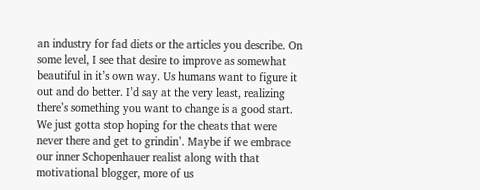an industry for fad diets or the articles you describe. On some level, I see that desire to improve as somewhat beautiful in it’s own way. Us humans want to figure it out and do better. I’d say at the very least, realizing there’s something you want to change is a good start. We just gotta stop hoping for the cheats that were never there and get to grindin’. Maybe if we embrace our inner Schopenhauer realist along with that motivational blogger, more of us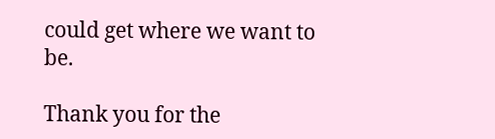could get where we want to be.

Thank you for the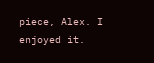piece, Alex. I enjoyed it.